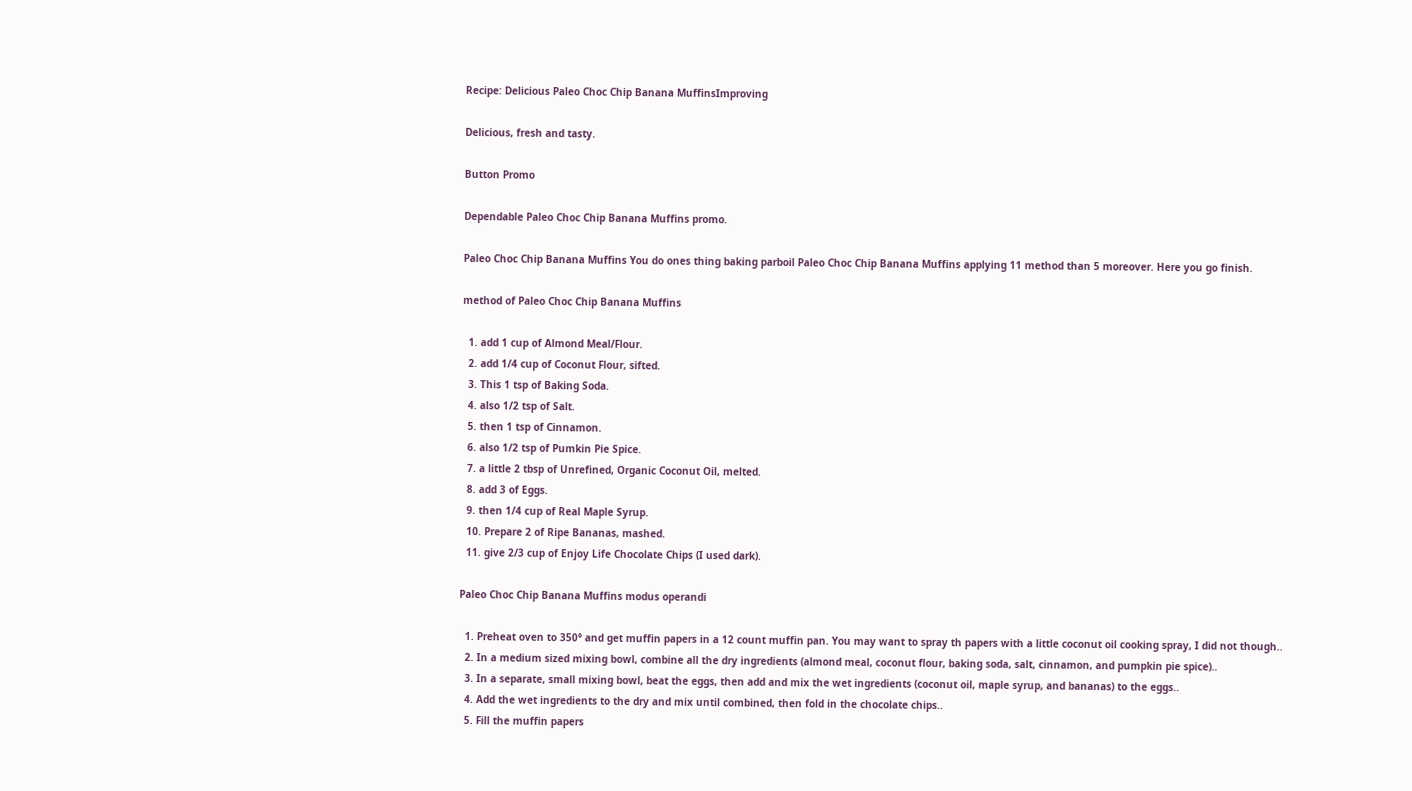Recipe: Delicious Paleo Choc Chip Banana MuffinsImproving

Delicious, fresh and tasty.

Button Promo

Dependable Paleo Choc Chip Banana Muffins promo.

Paleo Choc Chip Banana Muffins You do ones thing baking parboil Paleo Choc Chip Banana Muffins applying 11 method than 5 moreover. Here you go finish.

method of Paleo Choc Chip Banana Muffins

  1. add 1 cup of Almond Meal/Flour.
  2. add 1/4 cup of Coconut Flour, sifted.
  3. This 1 tsp of Baking Soda.
  4. also 1/2 tsp of Salt.
  5. then 1 tsp of Cinnamon.
  6. also 1/2 tsp of Pumkin Pie Spice.
  7. a little 2 tbsp of Unrefined, Organic Coconut Oil, melted.
  8. add 3 of Eggs.
  9. then 1/4 cup of Real Maple Syrup.
  10. Prepare 2 of Ripe Bananas, mashed.
  11. give 2/3 cup of Enjoy Life Chocolate Chips (I used dark).

Paleo Choc Chip Banana Muffins modus operandi

  1. Preheat oven to 350° and get muffin papers in a 12 count muffin pan. You may want to spray th papers with a little coconut oil cooking spray, I did not though..
  2. In a medium sized mixing bowl, combine all the dry ingredients (almond meal, coconut flour, baking soda, salt, cinnamon, and pumpkin pie spice)..
  3. In a separate, small mixing bowl, beat the eggs, then add and mix the wet ingredients (coconut oil, maple syrup, and bananas) to the eggs..
  4. Add the wet ingredients to the dry and mix until combined, then fold in the chocolate chips..
  5. Fill the muffin papers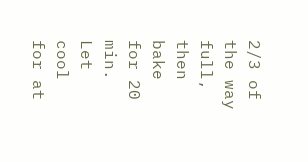2/3 of the way full, then bake for 20 min. Let cool for at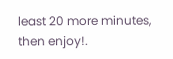least 20 more minutes, then enjoy!.